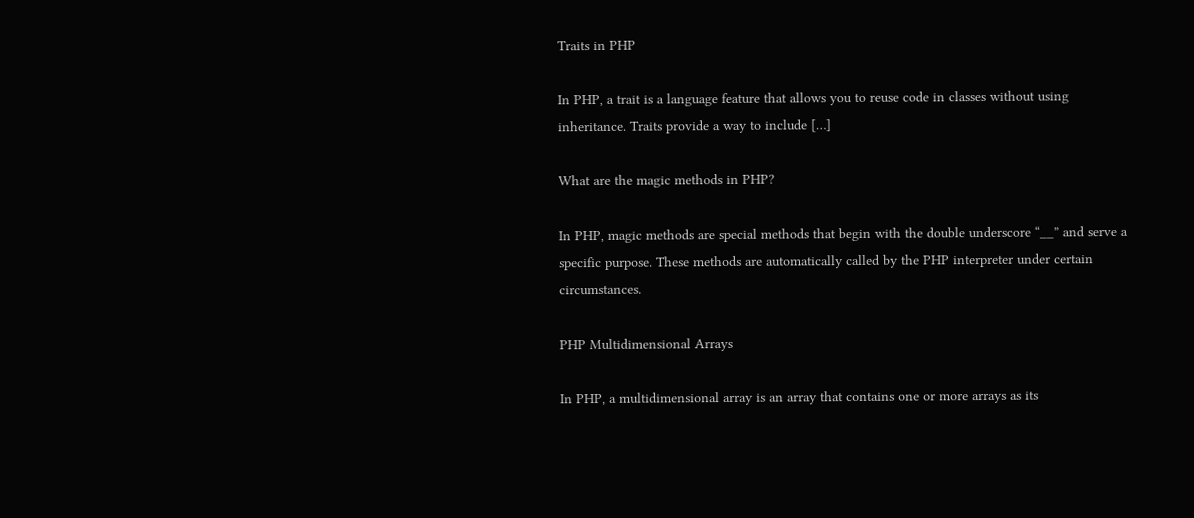Traits in PHP

In PHP, a trait is a language feature that allows you to reuse code in classes without using inheritance. Traits provide a way to include […]

What are the magic methods in PHP?

In PHP, magic methods are special methods that begin with the double underscore “__” and serve a specific purpose. These methods are automatically called by the PHP interpreter under certain circumstances.

PHP Multidimensional Arrays

In PHP, a multidimensional array is an array that contains one or more arrays as its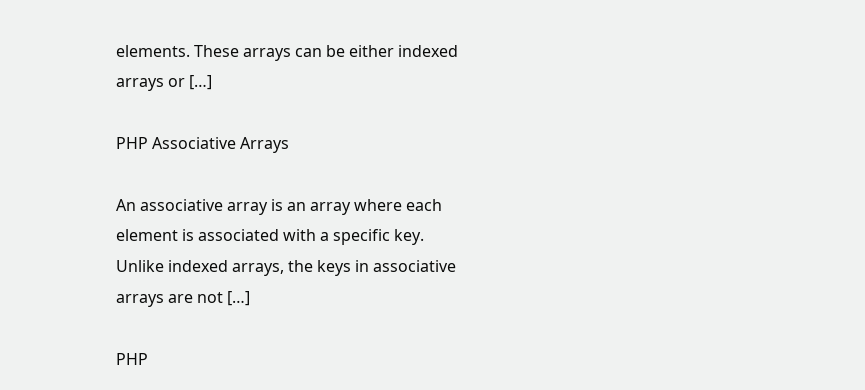elements. These arrays can be either indexed arrays or […]

PHP Associative Arrays

An associative array is an array where each element is associated with a specific key. Unlike indexed arrays, the keys in associative arrays are not […]

PHP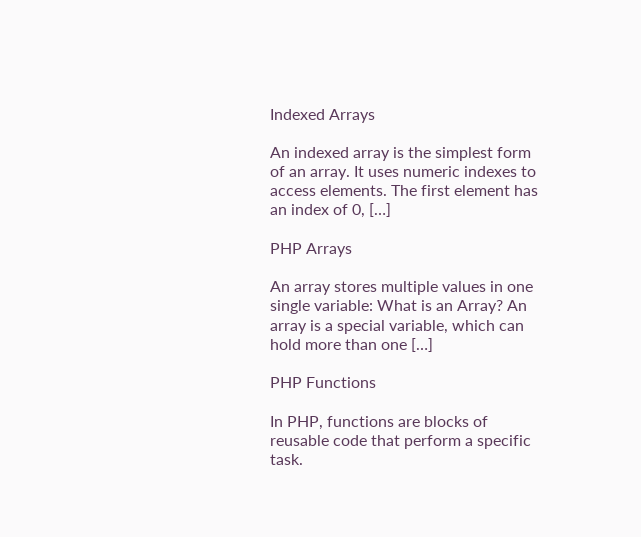Indexed Arrays

An indexed array is the simplest form of an array. It uses numeric indexes to access elements. The first element has an index of 0, […]

PHP Arrays

An array stores multiple values in one single variable: What is an Array? An array is a special variable, which can hold more than one […]

PHP Functions

In PHP, functions are blocks of reusable code that perform a specific task.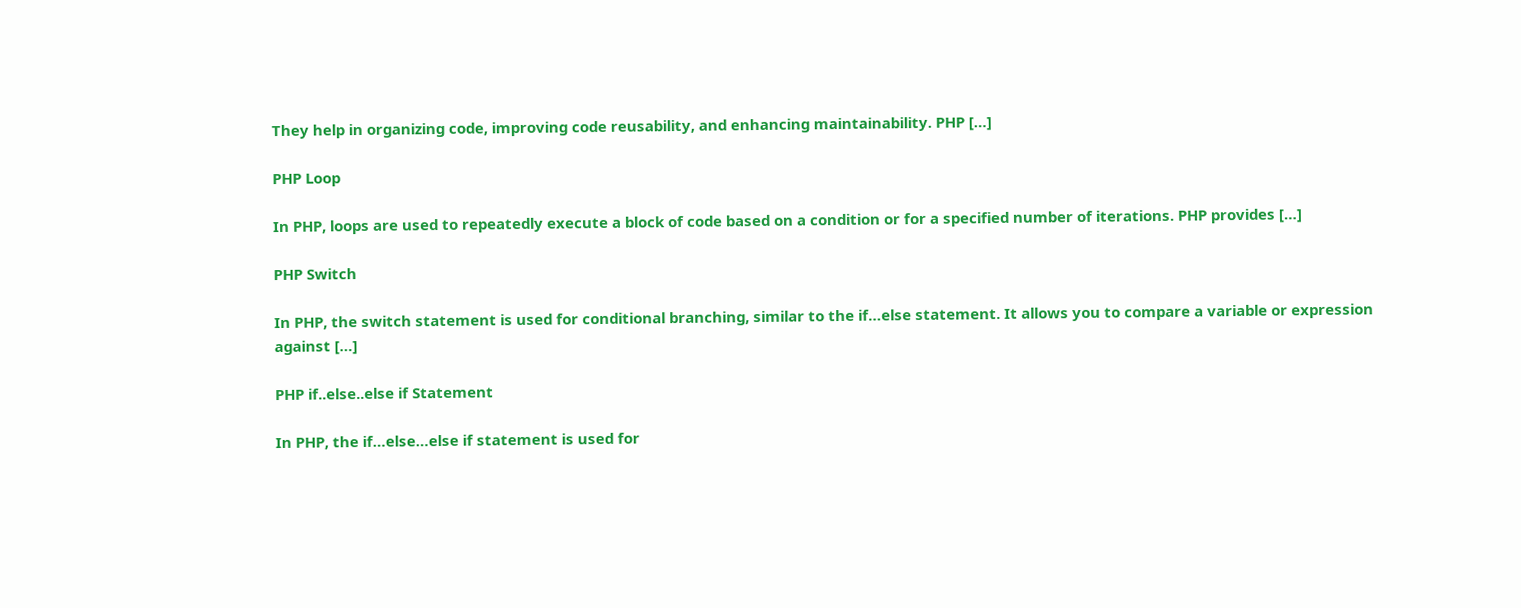They help in organizing code, improving code reusability, and enhancing maintainability. PHP […]

PHP Loop

In PHP, loops are used to repeatedly execute a block of code based on a condition or for a specified number of iterations. PHP provides […]

PHP Switch

In PHP, the switch statement is used for conditional branching, similar to the if…else statement. It allows you to compare a variable or expression against […]

PHP if..else..else if Statement

In PHP, the if…else…else if statement is used for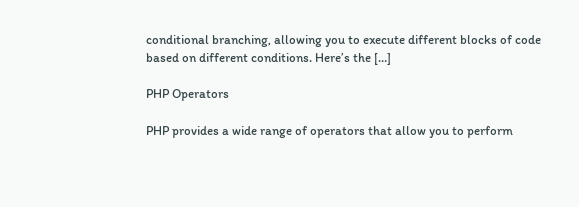conditional branching, allowing you to execute different blocks of code based on different conditions. Here’s the […]

PHP Operators

PHP provides a wide range of operators that allow you to perform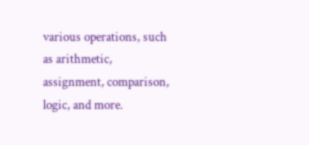various operations, such as arithmetic, assignment, comparison, logic, and more.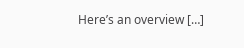Here’s an overview […]